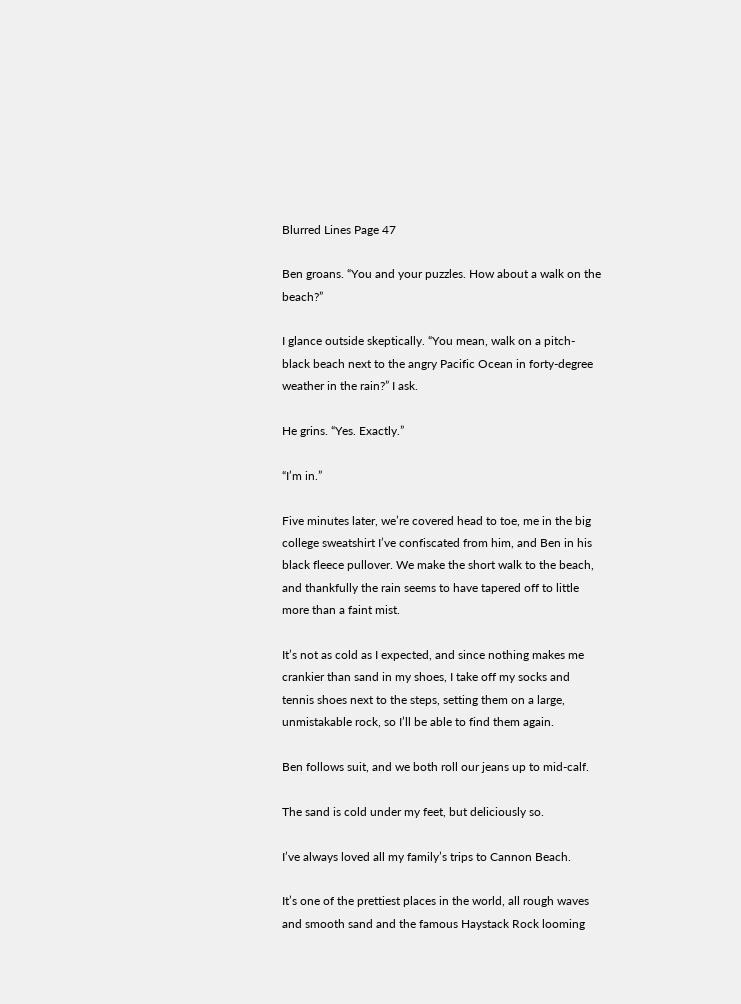Blurred Lines Page 47

Ben groans. “You and your puzzles. How about a walk on the beach?”

I glance outside skeptically. “You mean, walk on a pitch-black beach next to the angry Pacific Ocean in forty-degree weather in the rain?” I ask.

He grins. “Yes. Exactly.”

“I’m in.”

Five minutes later, we’re covered head to toe, me in the big college sweatshirt I’ve confiscated from him, and Ben in his black fleece pullover. We make the short walk to the beach, and thankfully the rain seems to have tapered off to little more than a faint mist.

It’s not as cold as I expected, and since nothing makes me crankier than sand in my shoes, I take off my socks and tennis shoes next to the steps, setting them on a large, unmistakable rock, so I’ll be able to find them again.

Ben follows suit, and we both roll our jeans up to mid-calf.

The sand is cold under my feet, but deliciously so.

I’ve always loved all my family’s trips to Cannon Beach.

It’s one of the prettiest places in the world, all rough waves and smooth sand and the famous Haystack Rock looming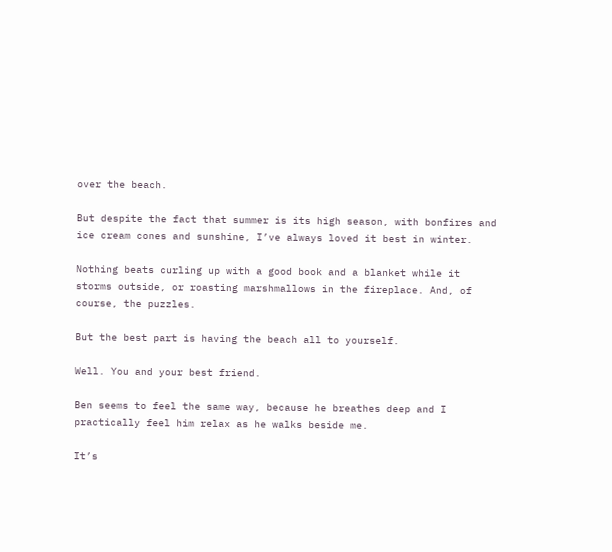over the beach.

But despite the fact that summer is its high season, with bonfires and ice cream cones and sunshine, I’ve always loved it best in winter.

Nothing beats curling up with a good book and a blanket while it storms outside, or roasting marshmallows in the fireplace. And, of course, the puzzles.

But the best part is having the beach all to yourself.

Well. You and your best friend.

Ben seems to feel the same way, because he breathes deep and I practically feel him relax as he walks beside me.

It’s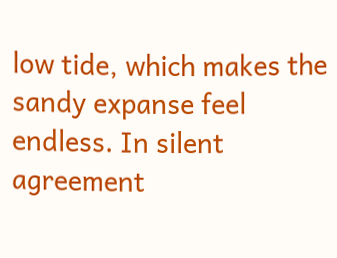low tide, which makes the sandy expanse feel endless. In silent agreement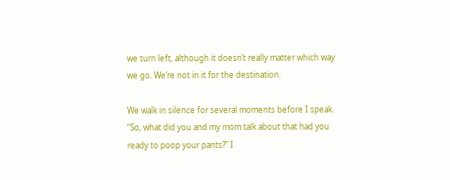we turn left, although it doesn’t really matter which way we go. We’re not in it for the destination.

We walk in silence for several moments before I speak. “So, what did you and my mom talk about that had you ready to poop your pants?” I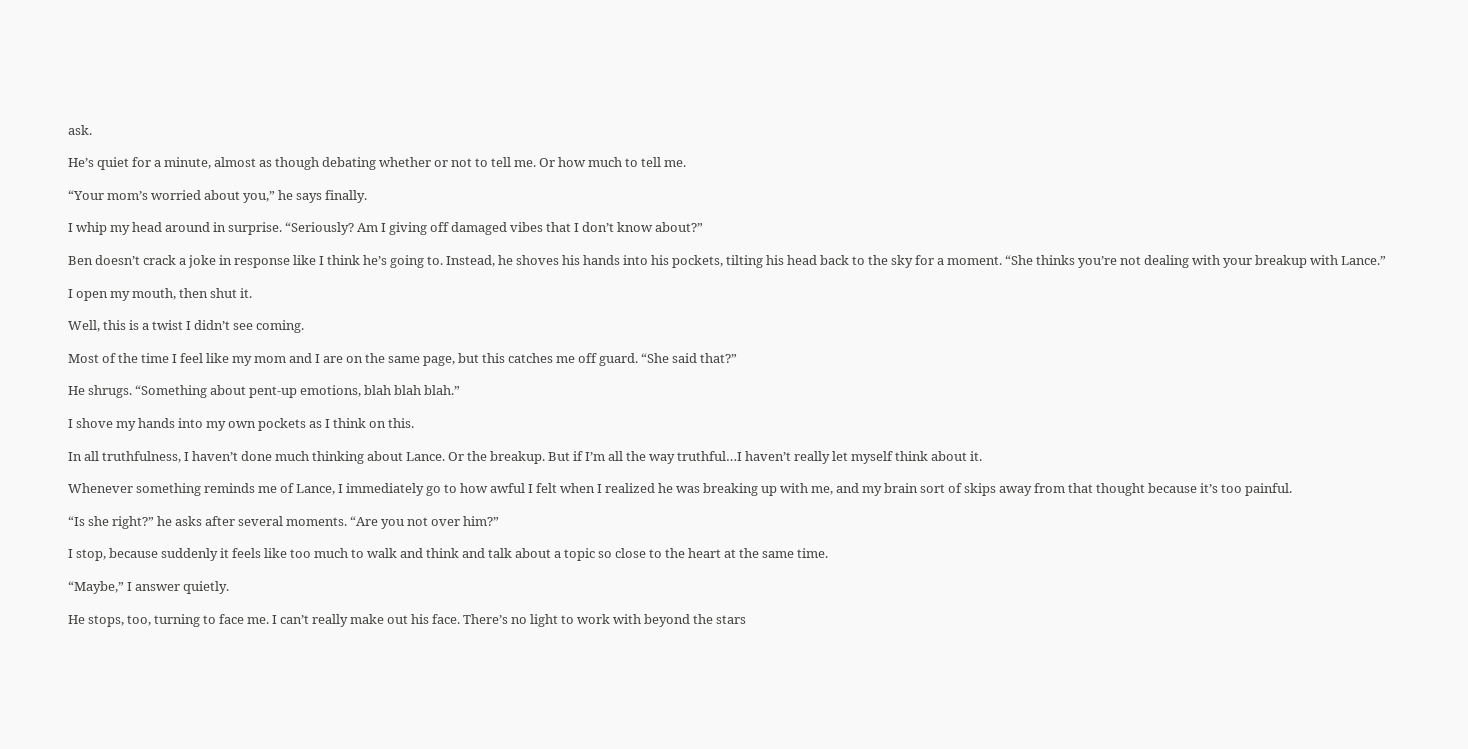ask.

He’s quiet for a minute, almost as though debating whether or not to tell me. Or how much to tell me.

“Your mom’s worried about you,” he says finally.

I whip my head around in surprise. “Seriously? Am I giving off damaged vibes that I don’t know about?”

Ben doesn’t crack a joke in response like I think he’s going to. Instead, he shoves his hands into his pockets, tilting his head back to the sky for a moment. “She thinks you’re not dealing with your breakup with Lance.”

I open my mouth, then shut it.

Well, this is a twist I didn’t see coming.

Most of the time I feel like my mom and I are on the same page, but this catches me off guard. “She said that?”

He shrugs. “Something about pent-up emotions, blah blah blah.”

I shove my hands into my own pockets as I think on this.

In all truthfulness, I haven’t done much thinking about Lance. Or the breakup. But if I’m all the way truthful…I haven’t really let myself think about it.

Whenever something reminds me of Lance, I immediately go to how awful I felt when I realized he was breaking up with me, and my brain sort of skips away from that thought because it’s too painful.

“Is she right?” he asks after several moments. “Are you not over him?”

I stop, because suddenly it feels like too much to walk and think and talk about a topic so close to the heart at the same time.

“Maybe,” I answer quietly.

He stops, too, turning to face me. I can’t really make out his face. There’s no light to work with beyond the stars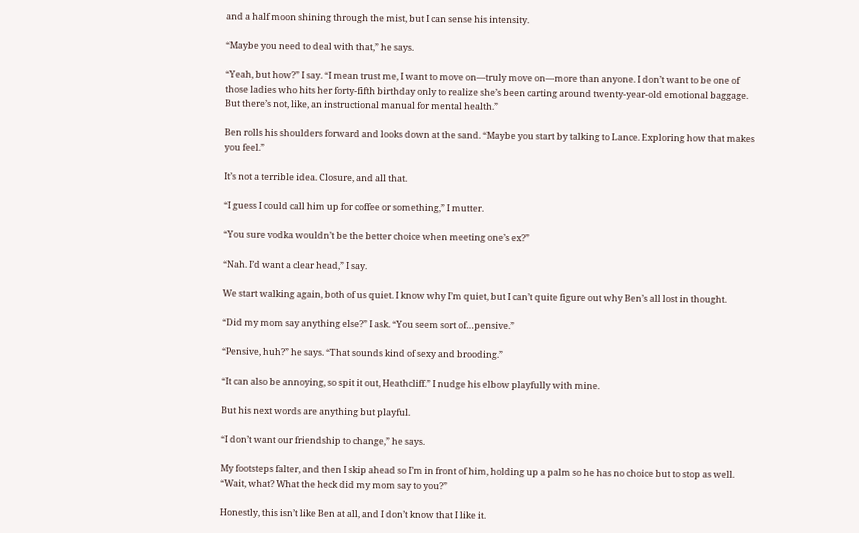and a half moon shining through the mist, but I can sense his intensity.

“Maybe you need to deal with that,” he says.

“Yeah, but how?” I say. “I mean trust me, I want to move on—truly move on—more than anyone. I don’t want to be one of those ladies who hits her forty-fifth birthday only to realize she’s been carting around twenty-year-old emotional baggage. But there’s not, like, an instructional manual for mental health.”

Ben rolls his shoulders forward and looks down at the sand. “Maybe you start by talking to Lance. Exploring how that makes you feel.”

It’s not a terrible idea. Closure, and all that.

“I guess I could call him up for coffee or something,” I mutter.

“You sure vodka wouldn’t be the better choice when meeting one’s ex?”

“Nah. I’d want a clear head,” I say.

We start walking again, both of us quiet. I know why I’m quiet, but I can’t quite figure out why Ben’s all lost in thought.

“Did my mom say anything else?” I ask. “You seem sort of…pensive.”

“Pensive, huh?” he says. “That sounds kind of sexy and brooding.”

“It can also be annoying, so spit it out, Heathcliff.” I nudge his elbow playfully with mine.

But his next words are anything but playful.

“I don’t want our friendship to change,” he says.

My footsteps falter, and then I skip ahead so I’m in front of him, holding up a palm so he has no choice but to stop as well. “Wait, what? What the heck did my mom say to you?”

Honestly, this isn’t like Ben at all, and I don’t know that I like it.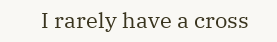I rarely have a cross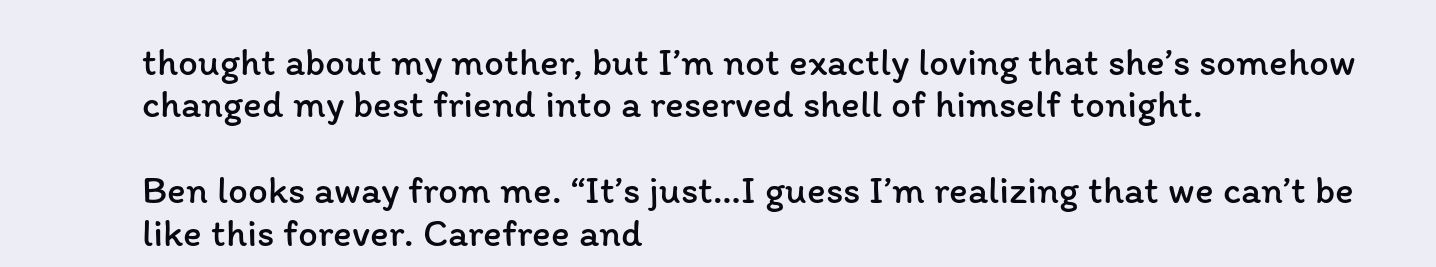thought about my mother, but I’m not exactly loving that she’s somehow changed my best friend into a reserved shell of himself tonight.

Ben looks away from me. “It’s just…I guess I’m realizing that we can’t be like this forever. Carefree and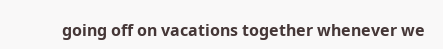going off on vacations together whenever we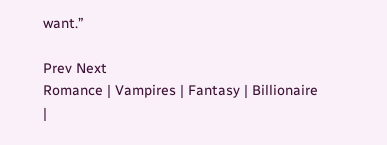want.”

Prev Next
Romance | Vampires | Fantasy | Billionaire |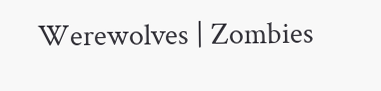Werewolves | Zombies